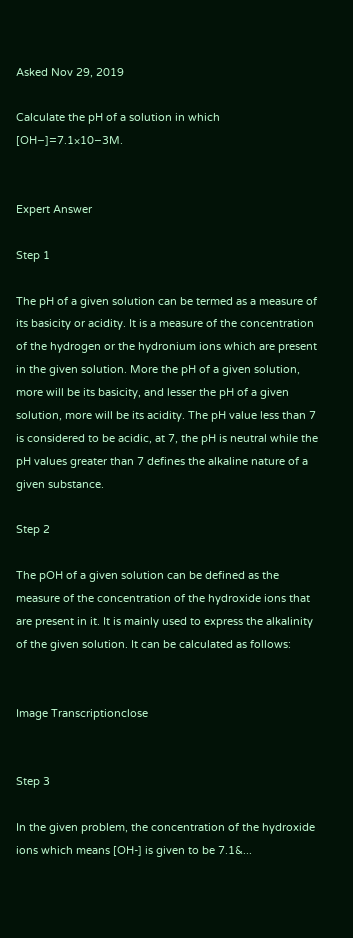Asked Nov 29, 2019

Calculate the pH of a solution in which [OH−]=7.1×10−3M.


Expert Answer

Step 1

The pH of a given solution can be termed as a measure of its basicity or acidity. It is a measure of the concentration of the hydrogen or the hydronium ions which are present in the given solution. More the pH of a given solution, more will be its basicity, and lesser the pH of a given solution, more will be its acidity. The pH value less than 7 is considered to be acidic, at 7, the pH is neutral while the pH values greater than 7 defines the alkaline nature of a given substance.

Step 2

The pOH of a given solution can be defined as the measure of the concentration of the hydroxide ions that are present in it. It is mainly used to express the alkalinity of the given solution. It can be calculated as follows:


Image Transcriptionclose


Step 3

In the given problem, the concentration of the hydroxide ions which means [OH-] is given to be 7.1&...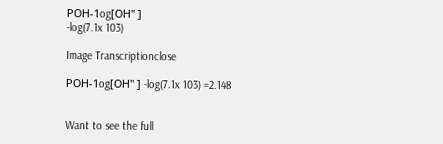РОН-1og[ОН" ]
-log(7.1x 103)

Image Transcriptionclose

РОН-1og[ОН" ] -log(7.1x 103) =2.148


Want to see the full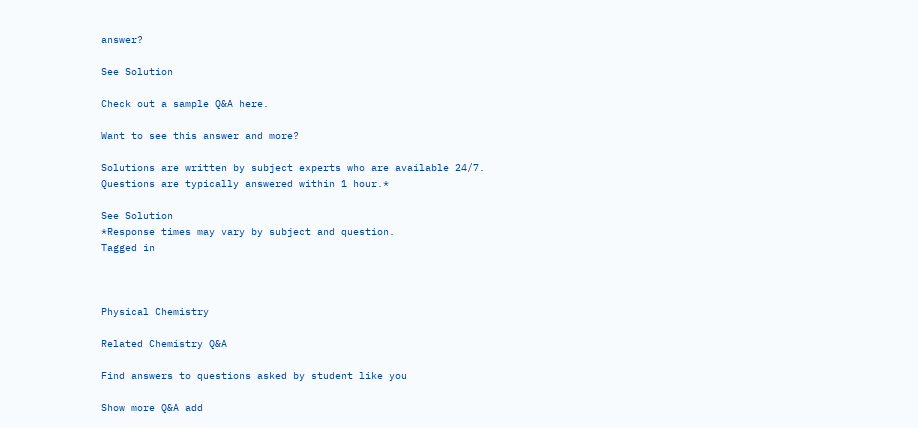answer?

See Solution

Check out a sample Q&A here.

Want to see this answer and more?

Solutions are written by subject experts who are available 24/7. Questions are typically answered within 1 hour.*

See Solution
*Response times may vary by subject and question.
Tagged in



Physical Chemistry

Related Chemistry Q&A

Find answers to questions asked by student like you

Show more Q&A add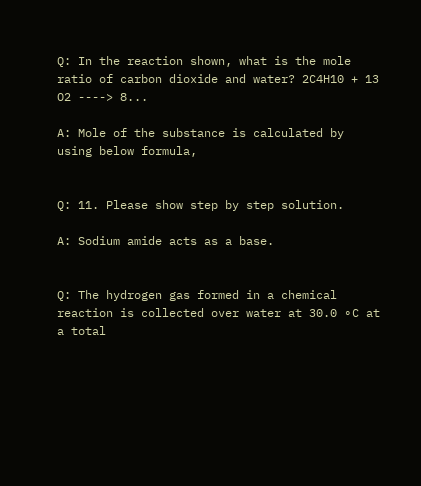Q: In the reaction shown, what is the mole ratio of carbon dioxide and water? 2C4H10 + 13 O2 ----> 8...

A: Mole of the substance is calculated by using below formula,


Q: 11. Please show step by step solution.

A: Sodium amide acts as a base.


Q: The hydrogen gas formed in a chemical reaction is collected over water at 30.0 ∘C at a total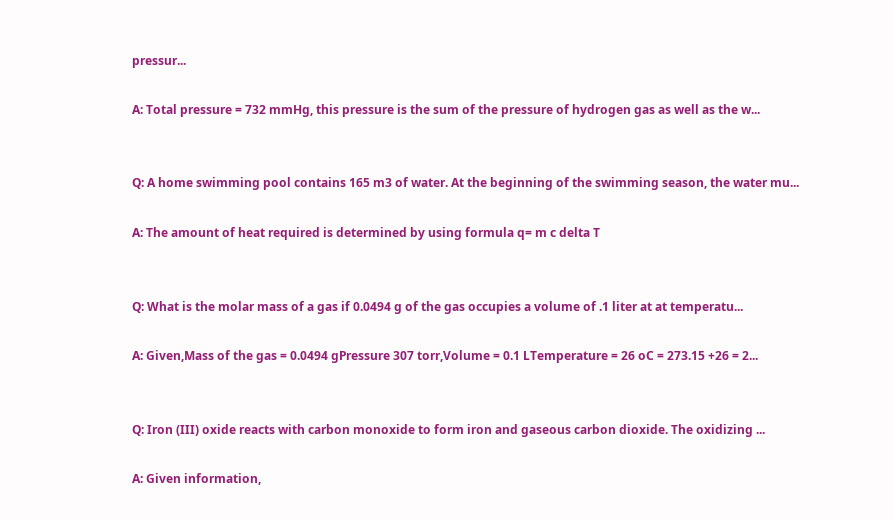pressur...

A: Total pressure = 732 mmHg, this pressure is the sum of the pressure of hydrogen gas as well as the w...


Q: A home swimming pool contains 165 m3 of water. At the beginning of the swimming season, the water mu...

A: The amount of heat required is determined by using formula q= m c delta T


Q: What is the molar mass of a gas if 0.0494 g of the gas occupies a volume of .1 liter at at temperatu...

A: Given,Mass of the gas = 0.0494 gPressure 307 torr,Volume = 0.1 LTemperature = 26 oC = 273.15 +26 = 2...


Q: Iron (III) oxide reacts with carbon monoxide to form iron and gaseous carbon dioxide. The oxidizing ...

A: Given information,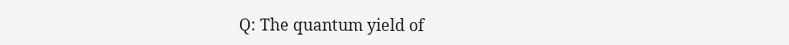Q: The quantum yield of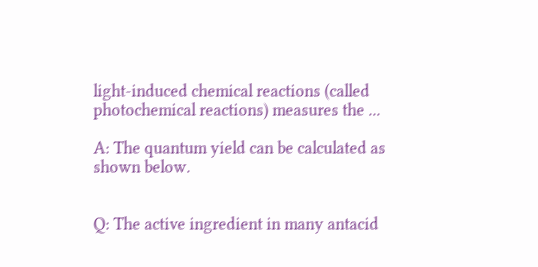light-induced chemical reactions (called photochemical reactions) measures the ...

A: The quantum yield can be calculated as shown below.


Q: The active ingredient in many antacid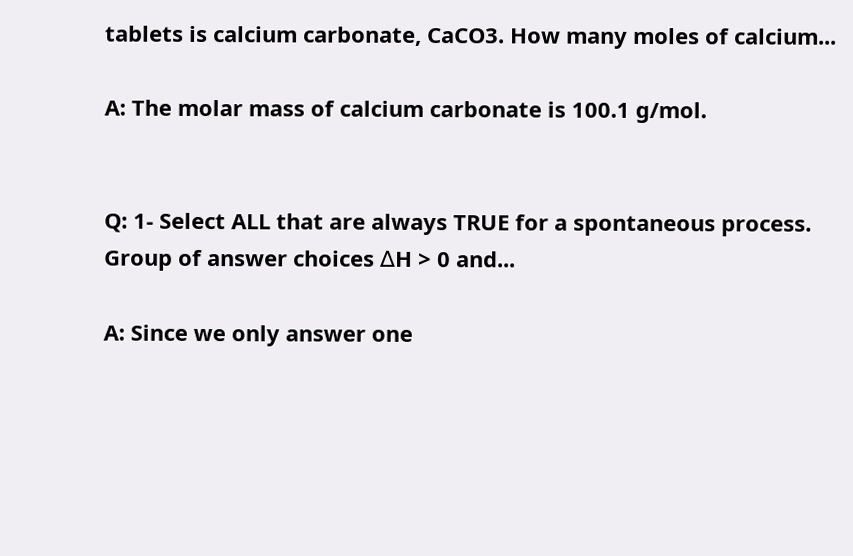tablets is calcium carbonate, CaCO3. How many moles of calcium...

A: The molar mass of calcium carbonate is 100.1 g/mol.


Q: 1- Select ALL that are always TRUE for a spontaneous process. Group of answer choices ∆H > 0 and...

A: Since we only answer one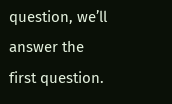question, we’ll answer the first question.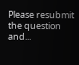Please resubmit the question and...